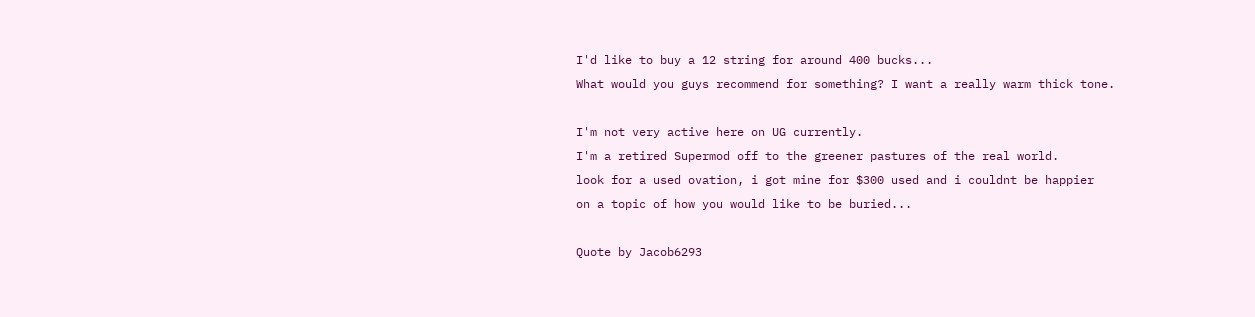I'd like to buy a 12 string for around 400 bucks...
What would you guys recommend for something? I want a really warm thick tone.

I'm not very active here on UG currently.
I'm a retired Supermod off to the greener pastures of the real world.
look for a used ovation, i got mine for $300 used and i couldnt be happier
on a topic of how you would like to be buried...

Quote by Jacob6293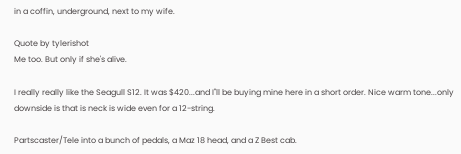in a coffin, underground, next to my wife.

Quote by tylerishot
Me too. But only if she's alive.

I really really like the Seagull S12. It was $420...and I"ll be buying mine here in a short order. Nice warm tone...only downside is that is neck is wide even for a 12-string.

Partscaster/Tele into a bunch of pedals, a Maz 18 head, and a Z Best cab.